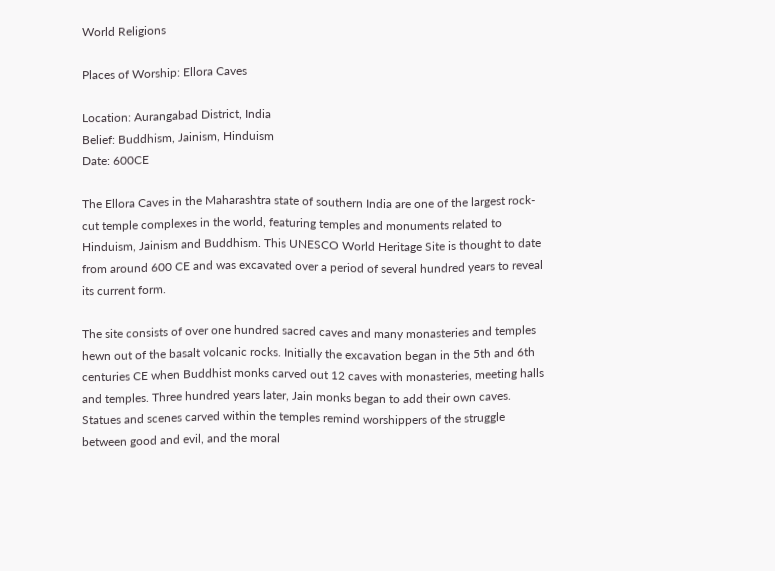World Religions

Places of Worship: Ellora Caves

Location: Aurangabad District, India
Belief: Buddhism, Jainism, Hinduism
Date: 600CE

The Ellora Caves in the Maharashtra state of southern India are one of the largest rock-cut temple complexes in the world, featuring temples and monuments related to Hinduism, Jainism and Buddhism. This UNESCO World Heritage Site is thought to date from around 600 CE and was excavated over a period of several hundred years to reveal its current form.

The site consists of over one hundred sacred caves and many monasteries and temples hewn out of the basalt volcanic rocks. Initially the excavation began in the 5th and 6th centuries CE when Buddhist monks carved out 12 caves with monasteries, meeting halls and temples. Three hundred years later, Jain monks began to add their own caves. Statues and scenes carved within the temples remind worshippers of the struggle between good and evil, and the moral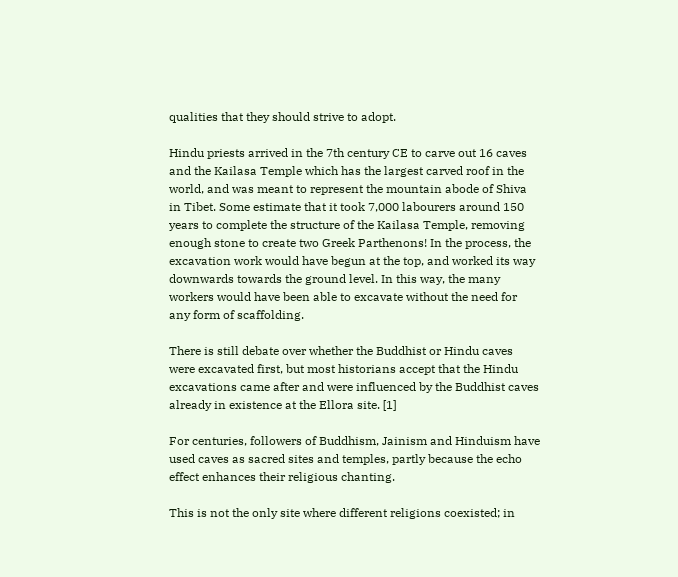qualities that they should strive to adopt.

Hindu priests arrived in the 7th century CE to carve out 16 caves and the Kailasa Temple which has the largest carved roof in the world, and was meant to represent the mountain abode of Shiva in Tibet. Some estimate that it took 7,000 labourers around 150 years to complete the structure of the Kailasa Temple, removing enough stone to create two Greek Parthenons! In the process, the excavation work would have begun at the top, and worked its way downwards towards the ground level. In this way, the many workers would have been able to excavate without the need for any form of scaffolding.

There is still debate over whether the Buddhist or Hindu caves were excavated first, but most historians accept that the Hindu excavations came after and were influenced by the Buddhist caves already in existence at the Ellora site. [1]

For centuries, followers of Buddhism, Jainism and Hinduism have used caves as sacred sites and temples, partly because the echo effect enhances their religious chanting.

This is not the only site where different religions coexisted; in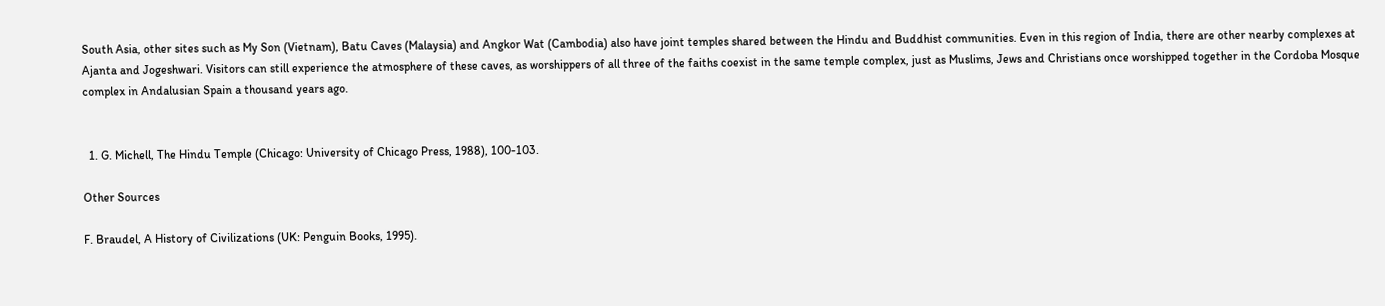South Asia, other sites such as My Son (Vietnam), Batu Caves (Malaysia) and Angkor Wat (Cambodia) also have joint temples shared between the Hindu and Buddhist communities. Even in this region of India, there are other nearby complexes at Ajanta and Jogeshwari. Visitors can still experience the atmosphere of these caves, as worshippers of all three of the faiths coexist in the same temple complex, just as Muslims, Jews and Christians once worshipped together in the Cordoba Mosque complex in Andalusian Spain a thousand years ago.


  1. G. Michell, The Hindu Temple (Chicago: University of Chicago Press, 1988), 100-103.

Other Sources

F. Braudel, A History of Civilizations (UK: Penguin Books, 1995).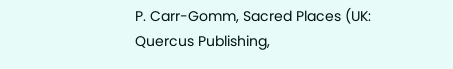P. Carr-Gomm, Sacred Places (UK: Quercus Publishing,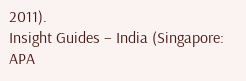2011).
Insight Guides – India (Singapore: APA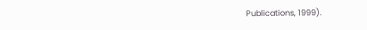Publications, 1999).